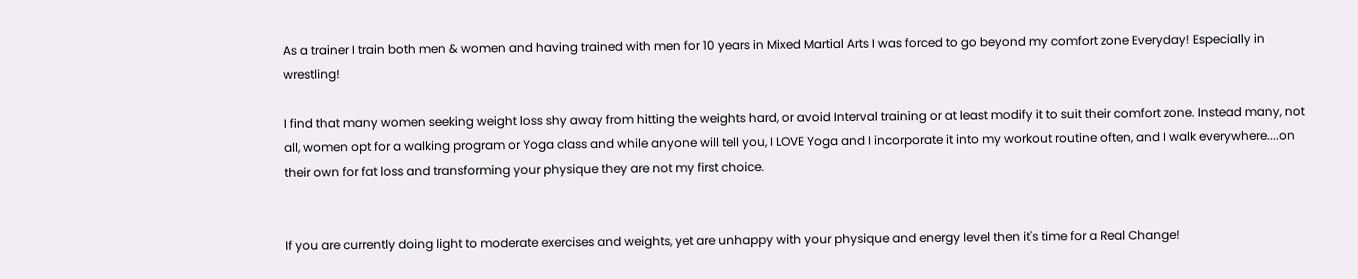As a trainer I train both men & women and having trained with men for 10 years in Mixed Martial Arts I was forced to go beyond my comfort zone Everyday! Especially in wrestling!

I find that many women seeking weight loss shy away from hitting the weights hard, or avoid Interval training or at least modify it to suit their comfort zone. Instead many, not all, women opt for a walking program or Yoga class and while anyone will tell you, I LOVE Yoga and I incorporate it into my workout routine often, and I walk everywhere....on their own for fat loss and transforming your physique they are not my first choice.


If you are currently doing light to moderate exercises and weights, yet are unhappy with your physique and energy level then it's time for a Real Change!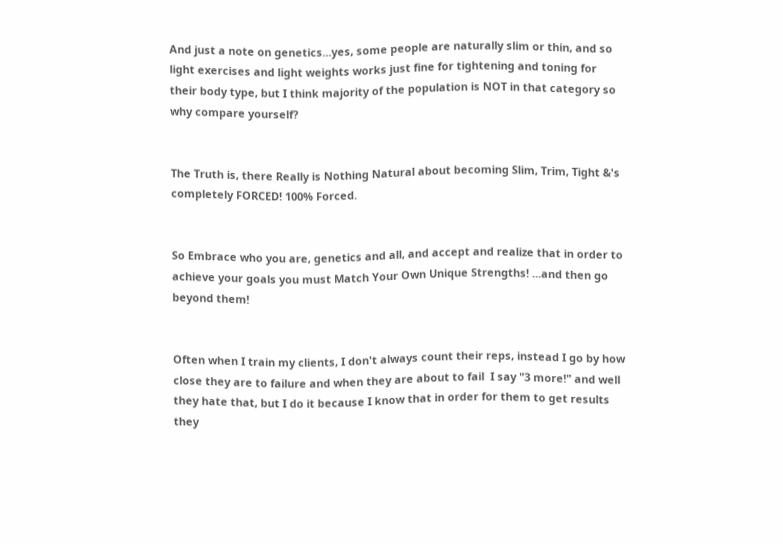And just a note on genetics...yes, some people are naturally slim or thin, and so light exercises and light weights works just fine for tightening and toning for their body type, but I think majority of the population is NOT in that category so why compare yourself?


The Truth is, there Really is Nothing Natural about becoming Slim, Trim, Tight &'s completely FORCED! 100% Forced.


So Embrace who you are, genetics and all, and accept and realize that in order to achieve your goals you must Match Your Own Unique Strengths! ...and then go beyond them!


Often when I train my clients, I don't always count their reps, instead I go by how close they are to failure and when they are about to fail  I say "3 more!" and well they hate that, but I do it because I know that in order for them to get results they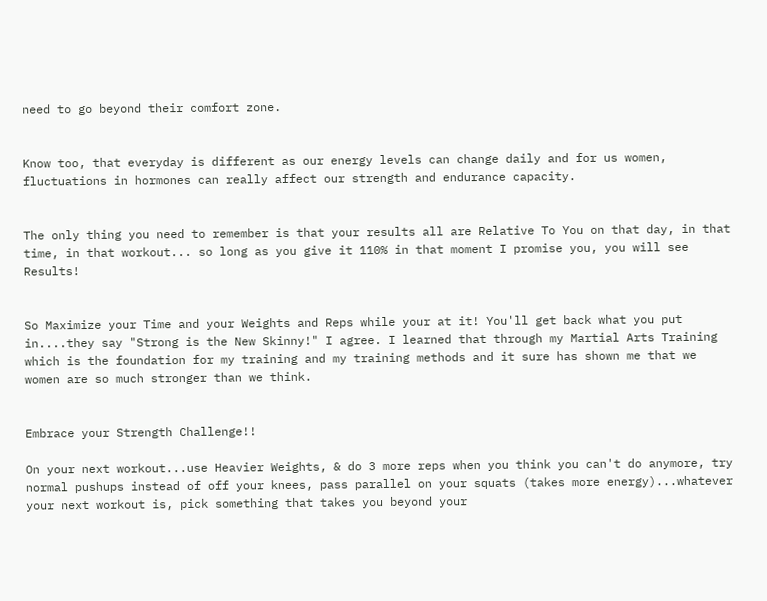need to go beyond their comfort zone.


Know too, that everyday is different as our energy levels can change daily and for us women, fluctuations in hormones can really affect our strength and endurance capacity.


The only thing you need to remember is that your results all are Relative To You on that day, in that time, in that workout... so long as you give it 110% in that moment I promise you, you will see Results!


So Maximize your Time and your Weights and Reps while your at it! You'll get back what you put in....they say "Strong is the New Skinny!" I agree. I learned that through my Martial Arts Training which is the foundation for my training and my training methods and it sure has shown me that we women are so much stronger than we think.


Embrace your Strength Challenge!!

On your next workout...use Heavier Weights, & do 3 more reps when you think you can't do anymore, try normal pushups instead of off your knees, pass parallel on your squats (takes more energy)...whatever your next workout is, pick something that takes you beyond your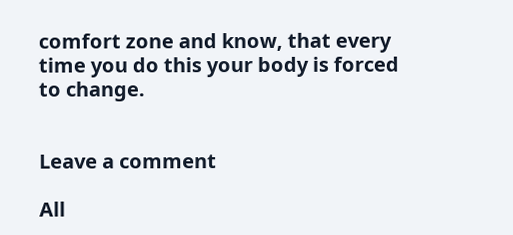comfort zone and know, that every time you do this your body is forced to change.


Leave a comment

All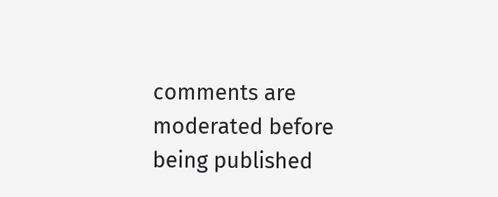comments are moderated before being published